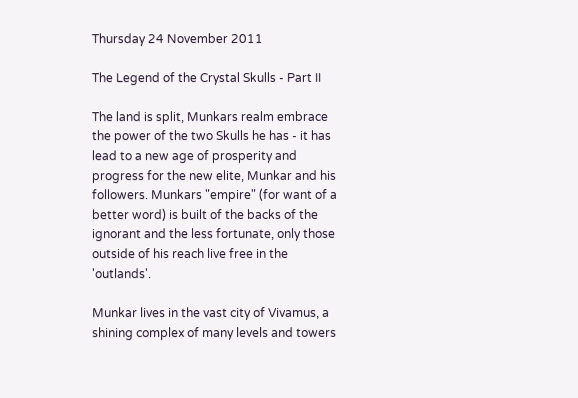Thursday 24 November 2011

The Legend of the Crystal Skulls - Part II

The land is split, Munkars realm embrace the power of the two Skulls he has - it has lead to a new age of prosperity and progress for the new elite, Munkar and his followers. Munkars "empire" (for want of a better word) is built of the backs of the ignorant and the less fortunate, only those outside of his reach live free in the 'outlands'.

Munkar lives in the vast city of Vivamus, a shining complex of many levels and towers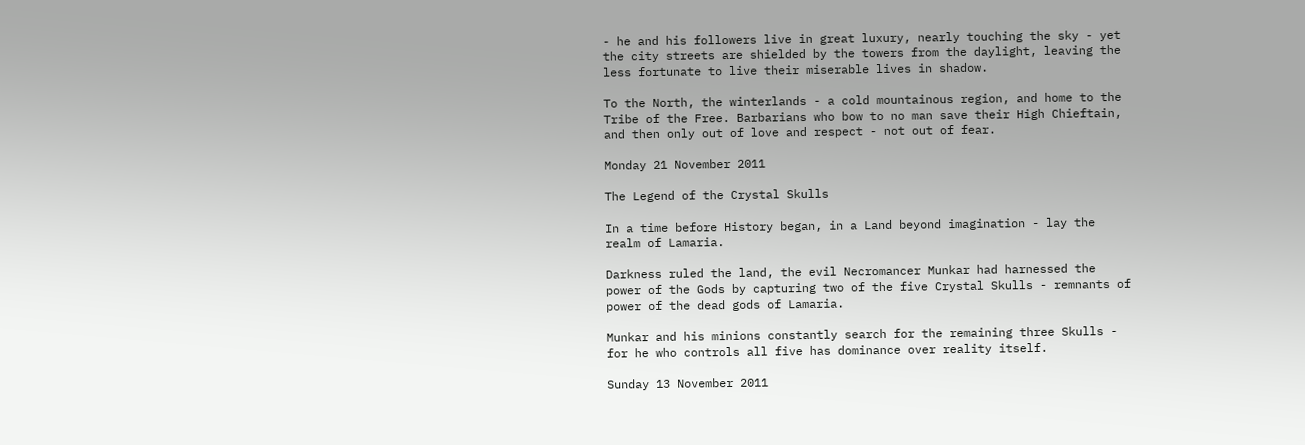- he and his followers live in great luxury, nearly touching the sky - yet the city streets are shielded by the towers from the daylight, leaving the less fortunate to live their miserable lives in shadow.

To the North, the winterlands - a cold mountainous region, and home to the Tribe of the Free. Barbarians who bow to no man save their High Chieftain, and then only out of love and respect - not out of fear.

Monday 21 November 2011

The Legend of the Crystal Skulls

In a time before History began, in a Land beyond imagination - lay the realm of Lamaria.

Darkness ruled the land, the evil Necromancer Munkar had harnessed the power of the Gods by capturing two of the five Crystal Skulls - remnants of power of the dead gods of Lamaria.

Munkar and his minions constantly search for the remaining three Skulls - for he who controls all five has dominance over reality itself.

Sunday 13 November 2011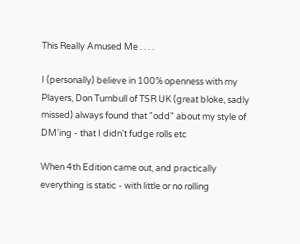This Really Amused Me . . . .

I (personally) believe in 100% openness with my Players, Don Turnbull of TSR UK (great bloke, sadly missed) always found that "odd" about my style of DM'ing - that I didn't fudge rolls etc

When 4th Edition came out, and practically everything is static - with little or no rolling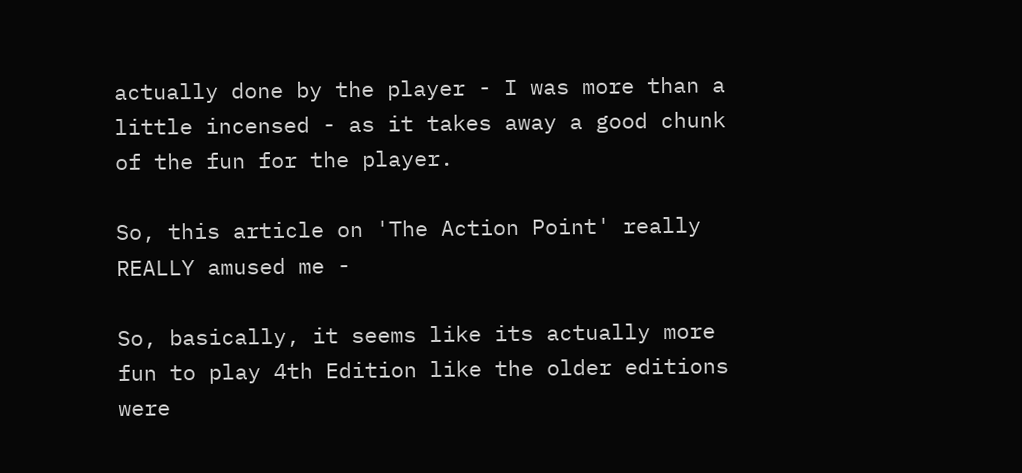actually done by the player - I was more than a little incensed - as it takes away a good chunk of the fun for the player.

So, this article on 'The Action Point' really REALLY amused me -

So, basically, it seems like its actually more fun to play 4th Edition like the older editions were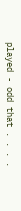played - odd that . . . .